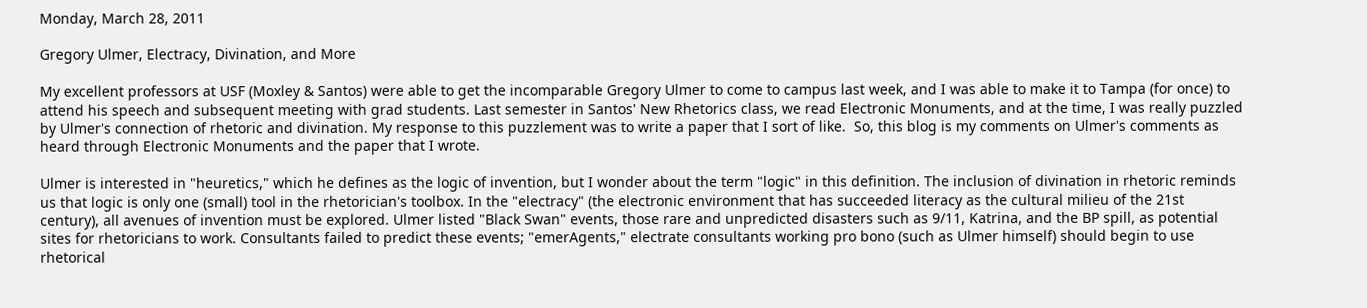Monday, March 28, 2011

Gregory Ulmer, Electracy, Divination, and More

My excellent professors at USF (Moxley & Santos) were able to get the incomparable Gregory Ulmer to come to campus last week, and I was able to make it to Tampa (for once) to attend his speech and subsequent meeting with grad students. Last semester in Santos' New Rhetorics class, we read Electronic Monuments, and at the time, I was really puzzled by Ulmer's connection of rhetoric and divination. My response to this puzzlement was to write a paper that I sort of like.  So, this blog is my comments on Ulmer's comments as heard through Electronic Monuments and the paper that I wrote.

Ulmer is interested in "heuretics," which he defines as the logic of invention, but I wonder about the term "logic" in this definition. The inclusion of divination in rhetoric reminds us that logic is only one (small) tool in the rhetorician's toolbox. In the "electracy" (the electronic environment that has succeeded literacy as the cultural milieu of the 21st century), all avenues of invention must be explored. Ulmer listed "Black Swan" events, those rare and unpredicted disasters such as 9/11, Katrina, and the BP spill, as potential sites for rhetoricians to work. Consultants failed to predict these events; "emerAgents," electrate consultants working pro bono (such as Ulmer himself) should begin to use rhetorical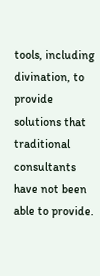tools, including divination, to provide solutions that traditional consultants have not been able to provide.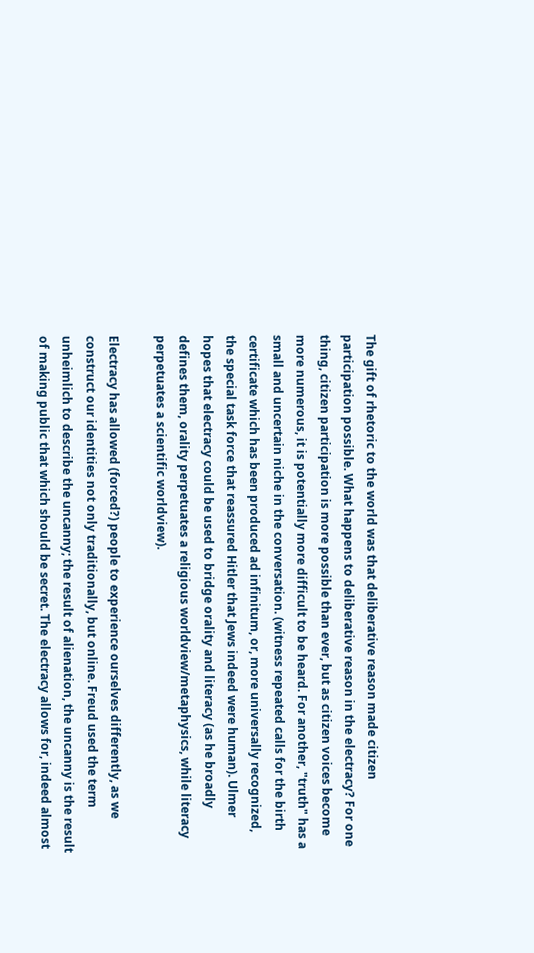The gift of rhetoric to the world was that deliberative reason made citizen participation possible. What happens to deliberative reason in the electracy? For one thing, citizen participation is more possible than ever, but as citizen voices become more numerous, it is potentially more difficult to be heard. For another, "truth" has a small and uncertain niche in the conversation. (witness repeated calls for the birth certificate which has been produced ad infinitum, or, more universally recognized, the special task force that reassured Hitler that Jews indeed were human). Ulmer hopes that electracy could be used to bridge orality and literacy (as he broadly defines them, orality perpetuates a religious worldview/metaphysics, while literacy perpetuates a scientific worldview).

Electracy has allowed (forced?) people to experience ourselves differently, as we construct our identities not only traditionally, but online. Freud used the term unheimlich to describe the uncanny; the result of alienation, the uncanny is the result of making public that which should be secret. The electracy allows for, indeed almost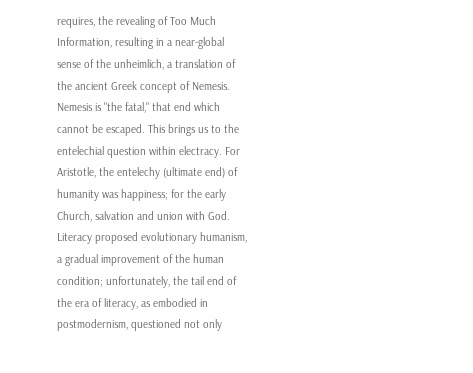requires, the revealing of Too Much Information, resulting in a near-global sense of the unheimlich, a translation of the ancient Greek concept of Nemesis. Nemesis is "the fatal," that end which cannot be escaped. This brings us to the entelechial question within electracy. For Aristotle, the entelechy (ultimate end) of humanity was happiness; for the early Church, salvation and union with God. Literacy proposed evolutionary humanism, a gradual improvement of the human condition; unfortunately, the tail end of the era of literacy, as embodied in postmodernism, questioned not only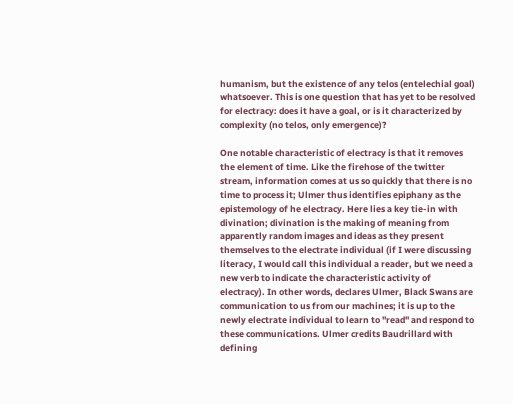humanism, but the existence of any telos (entelechial goal) whatsoever. This is one question that has yet to be resolved for electracy: does it have a goal, or is it characterized by complexity (no telos, only emergence)?

One notable characteristic of electracy is that it removes the element of time. Like the firehose of the twitter stream, information comes at us so quickly that there is no time to process it; Ulmer thus identifies epiphany as the epistemology of he electracy. Here lies a key tie-in with divination; divination is the making of meaning from apparently random images and ideas as they present themselves to the electrate individual (if I were discussing  literacy, I would call this individual a reader, but we need a new verb to indicate the characteristic activity of electracy). In other words, declares Ulmer, Black Swans are communication to us from our machines; it is up to the newly electrate individual to learn to "read" and respond to these communications. Ulmer credits Baudrillard with defining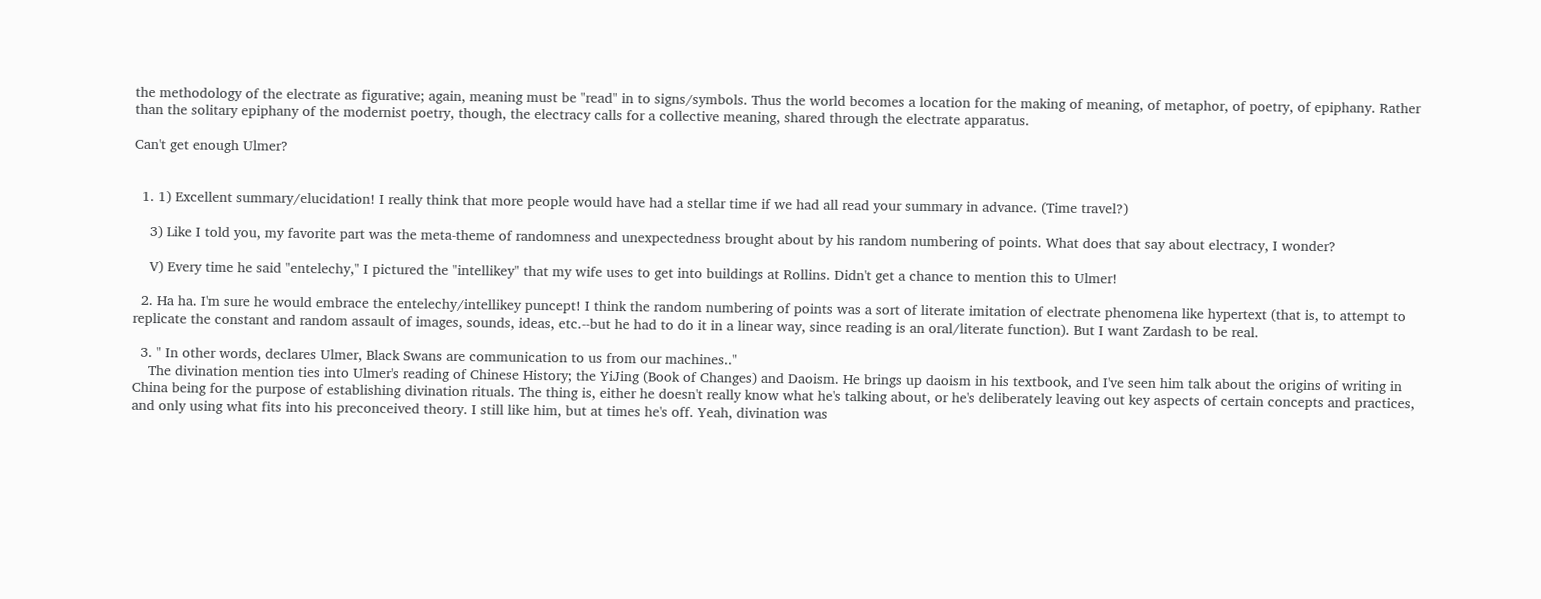the methodology of the electrate as figurative; again, meaning must be "read" in to signs/symbols. Thus the world becomes a location for the making of meaning, of metaphor, of poetry, of epiphany. Rather than the solitary epiphany of the modernist poetry, though, the electracy calls for a collective meaning, shared through the electrate apparatus.

Can't get enough Ulmer?


  1. 1) Excellent summary/elucidation! I really think that more people would have had a stellar time if we had all read your summary in advance. (Time travel?)

    3) Like I told you, my favorite part was the meta-theme of randomness and unexpectedness brought about by his random numbering of points. What does that say about electracy, I wonder?

    V) Every time he said "entelechy," I pictured the "intellikey" that my wife uses to get into buildings at Rollins. Didn't get a chance to mention this to Ulmer!

  2. Ha ha. I'm sure he would embrace the entelechy/intellikey puncept! I think the random numbering of points was a sort of literate imitation of electrate phenomena like hypertext (that is, to attempt to replicate the constant and random assault of images, sounds, ideas, etc.--but he had to do it in a linear way, since reading is an oral/literate function). But I want Zardash to be real.

  3. " In other words, declares Ulmer, Black Swans are communication to us from our machines.."
    The divination mention ties into Ulmer's reading of Chinese History; the YiJing (Book of Changes) and Daoism. He brings up daoism in his textbook, and I've seen him talk about the origins of writing in China being for the purpose of establishing divination rituals. The thing is, either he doesn't really know what he's talking about, or he's deliberately leaving out key aspects of certain concepts and practices, and only using what fits into his preconceived theory. I still like him, but at times he's off. Yeah, divination was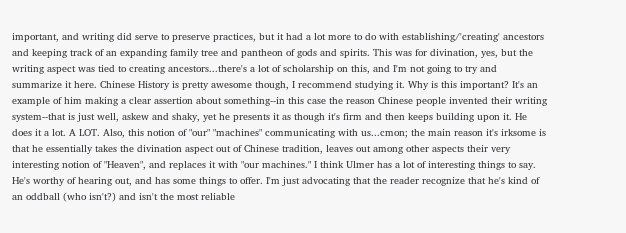important, and writing did serve to preserve practices, but it had a lot more to do with establishing/'creating' ancestors and keeping track of an expanding family tree and pantheon of gods and spirits. This was for divination, yes, but the writing aspect was tied to creating ancestors...there's a lot of scholarship on this, and I'm not going to try and summarize it here. Chinese History is pretty awesome though, I recommend studying it. Why is this important? It's an example of him making a clear assertion about something--in this case the reason Chinese people invented their writing system--that is just well, askew and shaky, yet he presents it as though it's firm and then keeps building upon it. He does it a lot. A LOT. Also, this notion of "our" "machines" communicating with us...cmon; the main reason it's irksome is that he essentially takes the divination aspect out of Chinese tradition, leaves out among other aspects their very interesting notion of "Heaven", and replaces it with "our machines." I think Ulmer has a lot of interesting things to say. He's worthy of hearing out, and has some things to offer. I'm just advocating that the reader recognize that he's kind of an oddball (who isn't?) and isn't the most reliable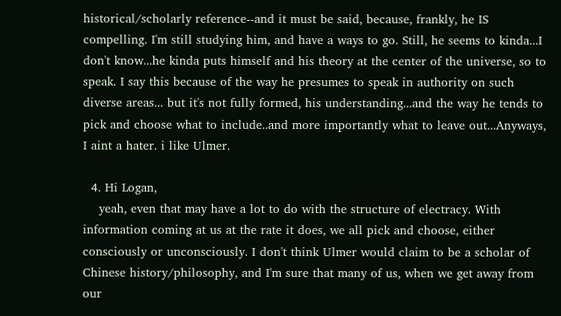historical/scholarly reference--and it must be said, because, frankly, he IS compelling. I'm still studying him, and have a ways to go. Still, he seems to kinda...I don't know...he kinda puts himself and his theory at the center of the universe, so to speak. I say this because of the way he presumes to speak in authority on such diverse areas... but it's not fully formed, his understanding...and the way he tends to pick and choose what to include..and more importantly what to leave out...Anyways, I aint a hater. i like Ulmer.

  4. Hi Logan,
    yeah, even that may have a lot to do with the structure of electracy. With information coming at us at the rate it does, we all pick and choose, either consciously or unconsciously. I don't think Ulmer would claim to be a scholar of Chinese history/philosophy, and I'm sure that many of us, when we get away from our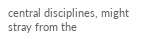central disciplines, might stray from the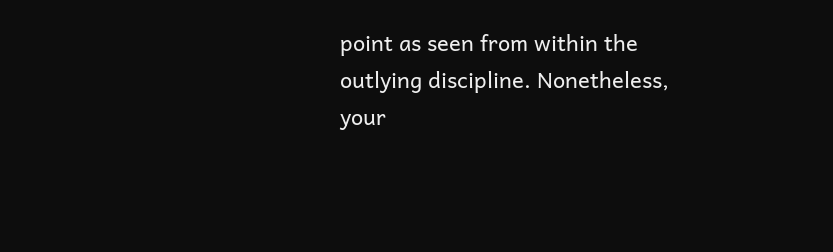point as seen from within the outlying discipline. Nonetheless, your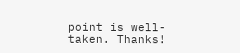point is well-taken. Thanks!